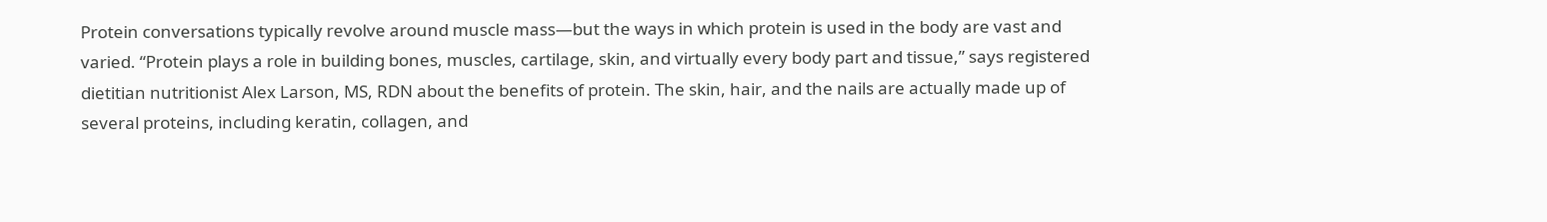Protein conversations typically revolve around muscle mass—but the ways in which protein is used in the body are vast and varied. “Protein plays a role in building bones, muscles, cartilage, skin, and virtually every body part and tissue,” says registered dietitian nutritionist Alex Larson, MS, RDN about the benefits of protein. The skin, hair, and the nails are actually made up of several proteins, including keratin, collagen, and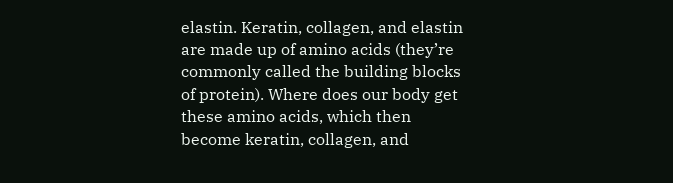elastin. Keratin, collagen, and elastin are made up of amino acids (they’re commonly called the building blocks of protein). Where does our body get these amino acids, which then become keratin, collagen, and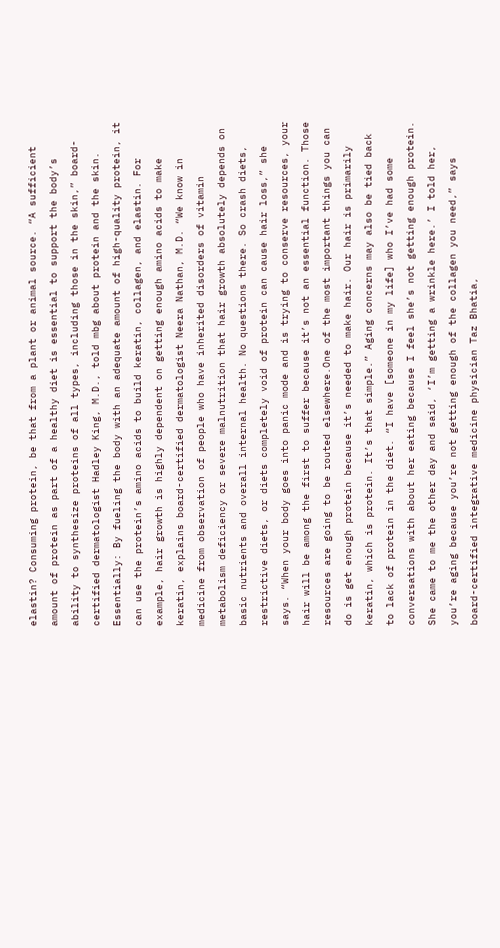elastin? Consuming protein, be that from a plant or animal source. “A sufficient amount of protein as part of a healthy diet is essential to support the body’s ability to synthesize proteins of all types, including those in the skin,” board-certified dermatologist Hadley King, M.D., told mbg about protein and the skin. Essentially: By fueling the body with an adequate amount of high-quality protein, it can use the protein’s amino acids to build keratin, collagen, and elastin. For example, hair growth is highly dependent on getting enough amino acids to make keratin, explains board-certified dermatologist Neera Nathan, M.D. “We know in medicine from observation of people who have inherited disorders of vitamin metabolism deficiency or severe malnutrition that hair growth absolutely depends on basic nutrients and overall internal health. No questions there. So crash diets, restrictive diets, or diets completely void of protein can cause hair loss,” she says. “When your body goes into panic mode and is trying to conserve resources, your hair will be among the first to suffer because it’s not an essential function. Those resources are going to be routed elsewhere.One of the most important things you can do is get enough protein because it’s needed to make hair. Our hair is primarily keratin, which is protein. It’s that simple.” Aging concerns may also be tied back to lack of protein in the diet. “I have [someone in my life] who I’ve had some conversations with about her eating because I feel she’s not getting enough protein. She came to me the other day and said, ‘I’m getting a wrinkle here.’ I told her, you’re aging because you’re not getting enough of the collagen you need,” says board-certified integrative medicine physician Taz Bhatia,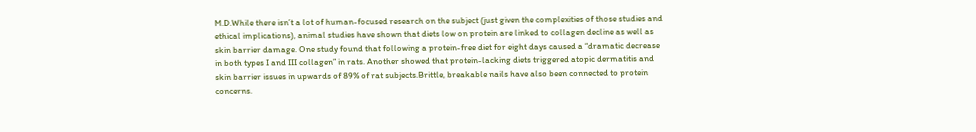M.D.While there isn’t a lot of human-focused research on the subject (just given the complexities of those studies and ethical implications), animal studies have shown that diets low on protein are linked to collagen decline as well as skin barrier damage. One study found that following a protein-free diet for eight days caused a “dramatic decrease in both types I and III collagen” in rats. Another showed that protein-lacking diets triggered atopic dermatitis and skin barrier issues in upwards of 89% of rat subjects.Brittle, breakable nails have also been connected to protein concerns.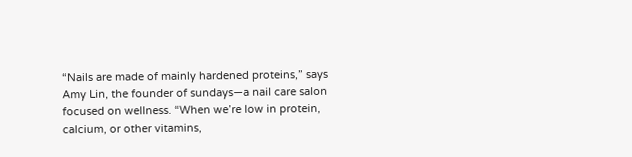“Nails are made of mainly hardened proteins,” says Amy Lin, the founder of sundays—a nail care salon focused on wellness. “When we’re low in protein, calcium, or other vitamins,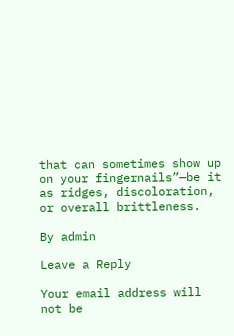that can sometimes show up on your fingernails”—be it as ridges, discoloration, or overall brittleness.

By admin

Leave a Reply

Your email address will not be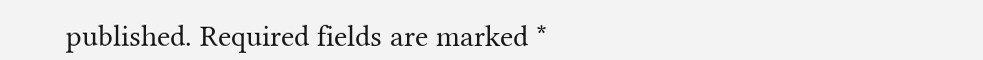published. Required fields are marked *